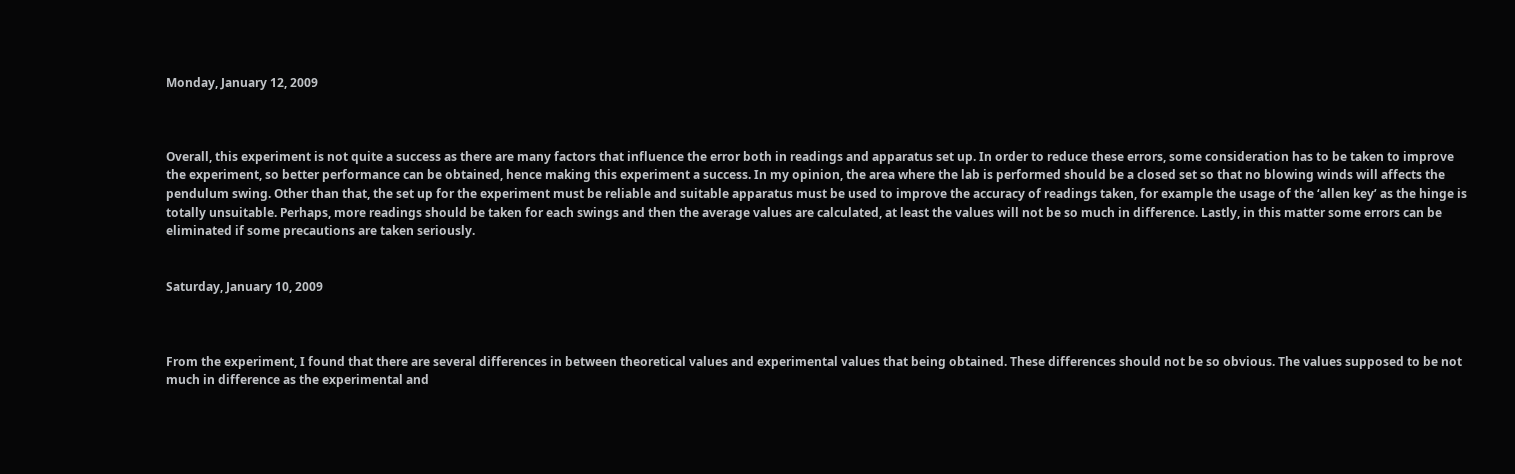Monday, January 12, 2009



Overall, this experiment is not quite a success as there are many factors that influence the error both in readings and apparatus set up. In order to reduce these errors, some consideration has to be taken to improve the experiment, so better performance can be obtained, hence making this experiment a success. In my opinion, the area where the lab is performed should be a closed set so that no blowing winds will affects the pendulum swing. Other than that, the set up for the experiment must be reliable and suitable apparatus must be used to improve the accuracy of readings taken, for example the usage of the ‘allen key’ as the hinge is totally unsuitable. Perhaps, more readings should be taken for each swings and then the average values are calculated, at least the values will not be so much in difference. Lastly, in this matter some errors can be eliminated if some precautions are taken seriously.


Saturday, January 10, 2009



From the experiment, I found that there are several differences in between theoretical values and experimental values that being obtained. These differences should not be so obvious. The values supposed to be not much in difference as the experimental and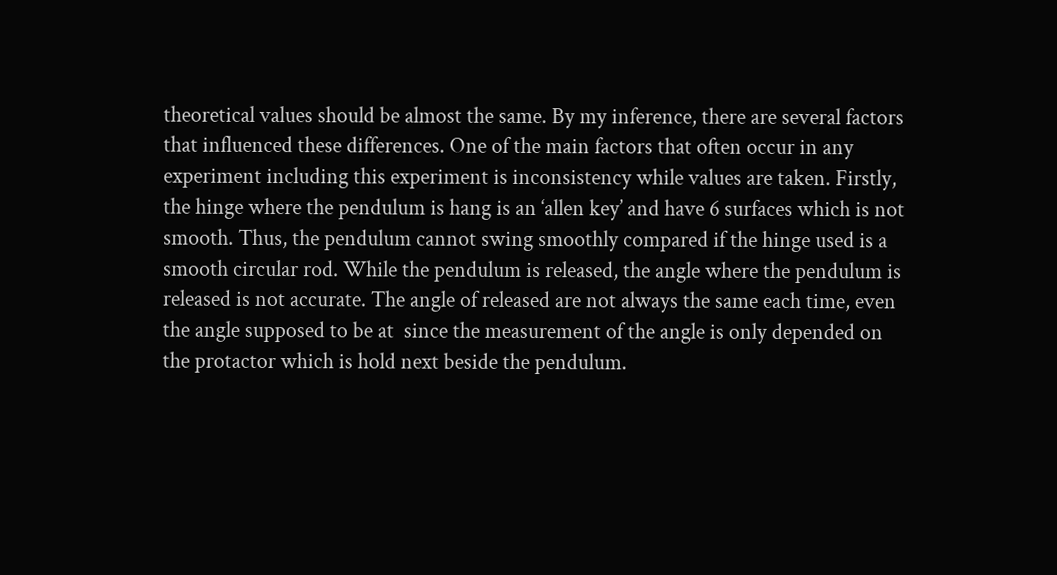theoretical values should be almost the same. By my inference, there are several factors that influenced these differences. One of the main factors that often occur in any experiment including this experiment is inconsistency while values are taken. Firstly, the hinge where the pendulum is hang is an ‘allen key’ and have 6 surfaces which is not smooth. Thus, the pendulum cannot swing smoothly compared if the hinge used is a smooth circular rod. While the pendulum is released, the angle where the pendulum is released is not accurate. The angle of released are not always the same each time, even the angle supposed to be at  since the measurement of the angle is only depended on the protactor which is hold next beside the pendulum.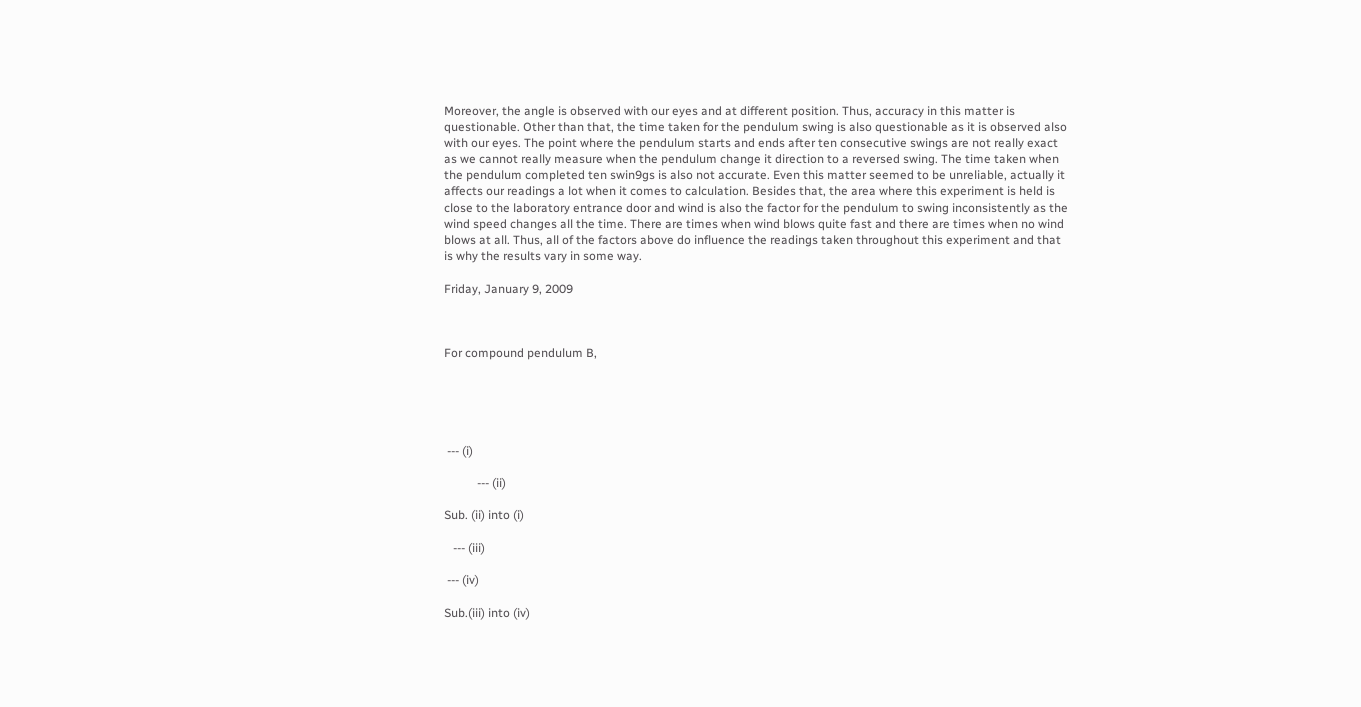Moreover, the angle is observed with our eyes and at different position. Thus, accuracy in this matter is questionable. Other than that, the time taken for the pendulum swing is also questionable as it is observed also with our eyes. The point where the pendulum starts and ends after ten consecutive swings are not really exact as we cannot really measure when the pendulum change it direction to a reversed swing. The time taken when the pendulum completed ten swin9gs is also not accurate. Even this matter seemed to be unreliable, actually it affects our readings a lot when it comes to calculation. Besides that, the area where this experiment is held is close to the laboratory entrance door and wind is also the factor for the pendulum to swing inconsistently as the wind speed changes all the time. There are times when wind blows quite fast and there are times when no wind blows at all. Thus, all of the factors above do influence the readings taken throughout this experiment and that is why the results vary in some way.

Friday, January 9, 2009



For compound pendulum B,





 --- (i)

           --- (ii)

Sub. (ii) into (i)

   --- (iii)

 --- (iv)

Sub.(iii) into (iv)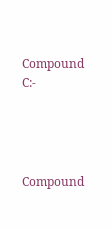Compound C:-




Compound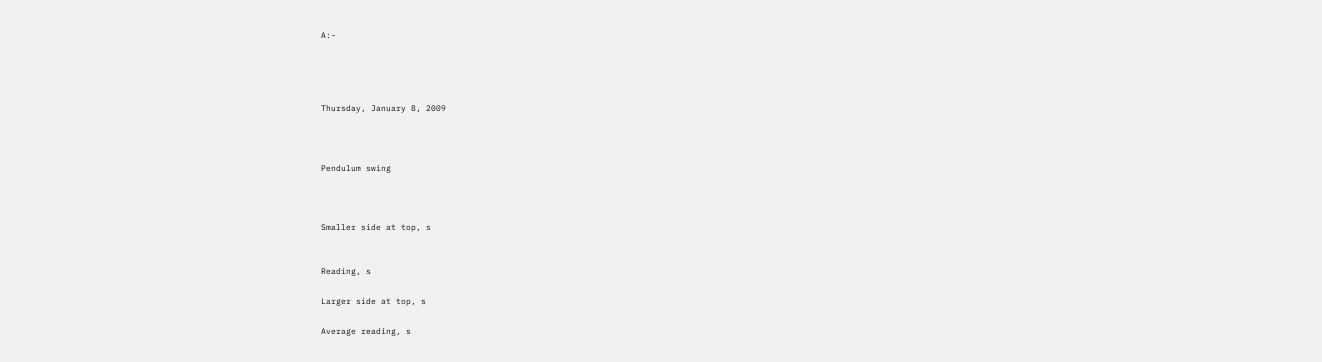A:-




Thursday, January 8, 2009



Pendulum swing



Smaller side at top, s


Reading, s

Larger side at top, s

Average reading, s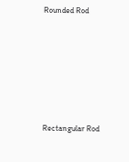Rounded Rod








Rectangular Rod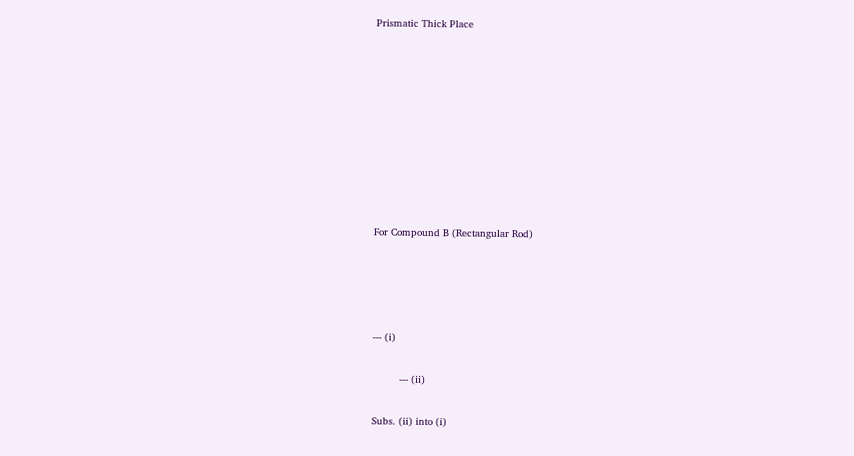Prismatic Thick Place









For Compound B (Rectangular Rod)




--- (i)

         --- (ii)

Subs. (ii) into (i)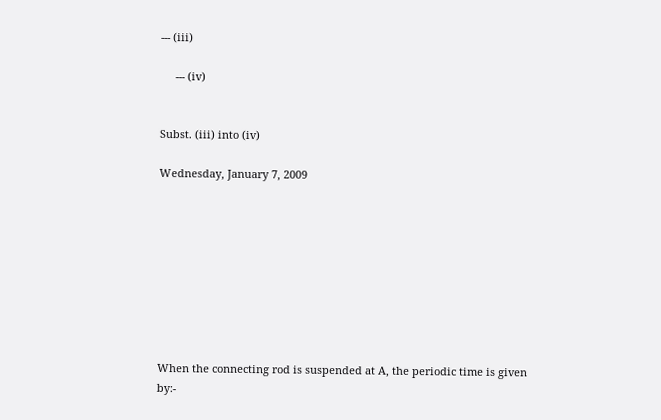--- (iii)

     --- (iv)


Subst. (iii) into (iv)

Wednesday, January 7, 2009









When the connecting rod is suspended at A, the periodic time is given by:-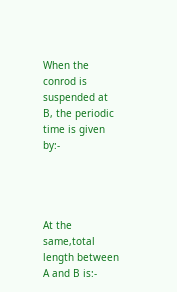When the conrod is suspended at B, the periodic time is given by:-




At the same,total length between A and B is:-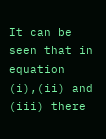It can be seen that in equation (i),(ii) and (iii) there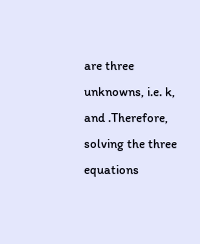are three unknowns, i.e. k,  and .Therefore, solving the three equations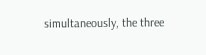simultaneously, the three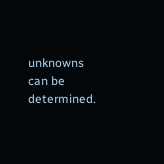unknowns can be determined.